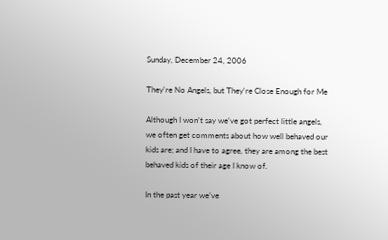Sunday, December 24, 2006

They're No Angels, but They're Close Enough for Me

Although I won’t say we’ve got perfect little angels, we often get comments about how well behaved our kids are; and I have to agree, they are among the best behaved kids of their age I know of.

In the past year we’ve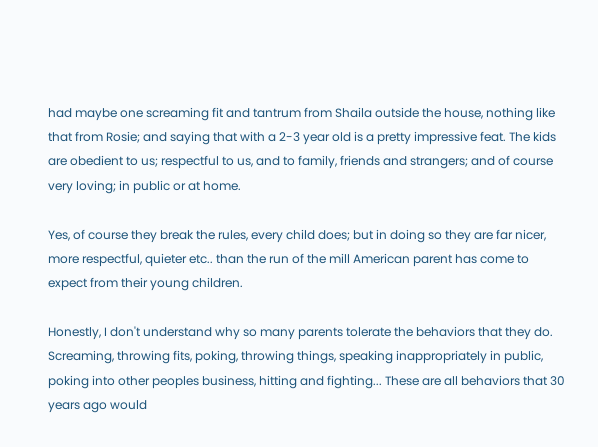had maybe one screaming fit and tantrum from Shaila outside the house, nothing like that from Rosie; and saying that with a 2-3 year old is a pretty impressive feat. The kids are obedient to us; respectful to us, and to family, friends and strangers; and of course very loving; in public or at home.

Yes, of course they break the rules, every child does; but in doing so they are far nicer, more respectful, quieter etc.. than the run of the mill American parent has come to expect from their young children.

Honestly, I don't understand why so many parents tolerate the behaviors that they do. Screaming, throwing fits, poking, throwing things, speaking inappropriately in public, poking into other peoples business, hitting and fighting... These are all behaviors that 30 years ago would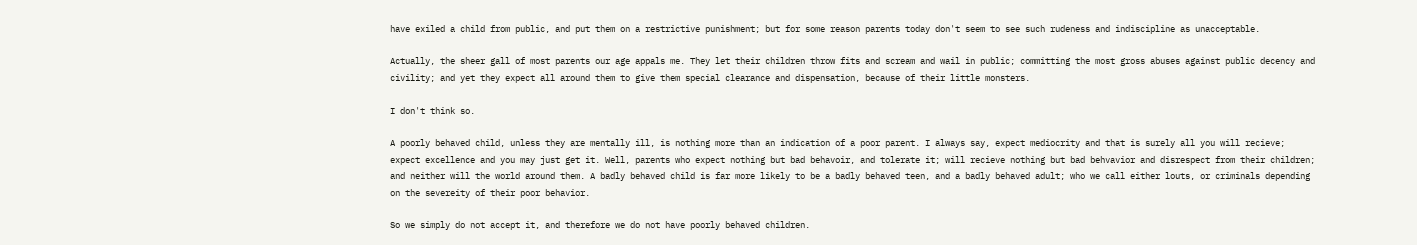have exiled a child from public, and put them on a restrictive punishment; but for some reason parents today don't seem to see such rudeness and indiscipline as unacceptable.

Actually, the sheer gall of most parents our age appals me. They let their children throw fits and scream and wail in public; committing the most gross abuses against public decency and civility; and yet they expect all around them to give them special clearance and dispensation, because of their little monsters.

I don't think so.

A poorly behaved child, unless they are mentally ill, is nothing more than an indication of a poor parent. I always say, expect mediocrity and that is surely all you will recieve; expect excellence and you may just get it. Well, parents who expect nothing but bad behavoir, and tolerate it; will recieve nothing but bad behvavior and disrespect from their children; and neither will the world around them. A badly behaved child is far more likely to be a badly behaved teen, and a badly behaved adult; who we call either louts, or criminals depending on the severeity of their poor behavior.

So we simply do not accept it, and therefore we do not have poorly behaved children.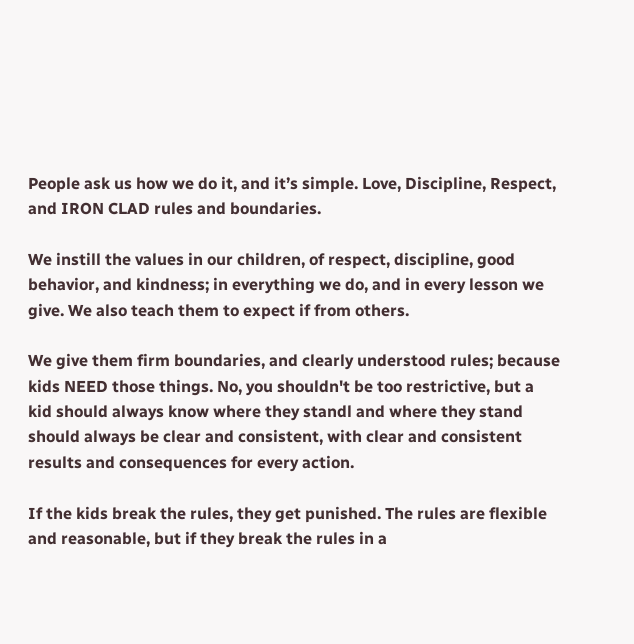People ask us how we do it, and it’s simple. Love, Discipline, Respect, and IRON CLAD rules and boundaries.

We instill the values in our children, of respect, discipline, good behavior, and kindness; in everything we do, and in every lesson we give. We also teach them to expect if from others.

We give them firm boundaries, and clearly understood rules; because kids NEED those things. No, you shouldn't be too restrictive, but a kid should always know where they standl and where they stand should always be clear and consistent, with clear and consistent results and consequences for every action.

If the kids break the rules, they get punished. The rules are flexible and reasonable, but if they break the rules in a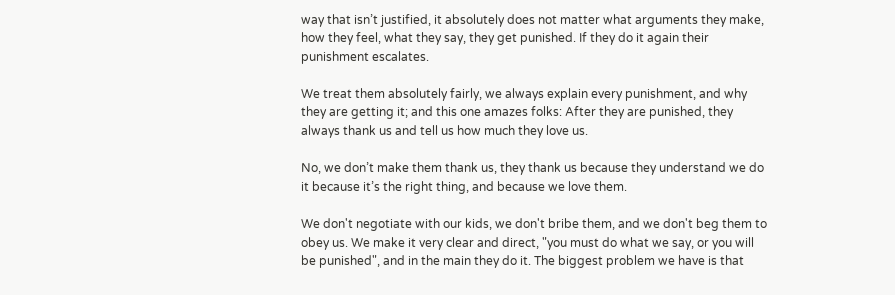way that isn’t justified, it absolutely does not matter what arguments they make, how they feel, what they say, they get punished. If they do it again their punishment escalates.

We treat them absolutely fairly, we always explain every punishment, and why they are getting it; and this one amazes folks: After they are punished, they always thank us and tell us how much they love us.

No, we don’t make them thank us, they thank us because they understand we do it because it’s the right thing, and because we love them.

We don't negotiate with our kids, we don't bribe them, and we don't beg them to obey us. We make it very clear and direct, "you must do what we say, or you will be punished", and in the main they do it. The biggest problem we have is that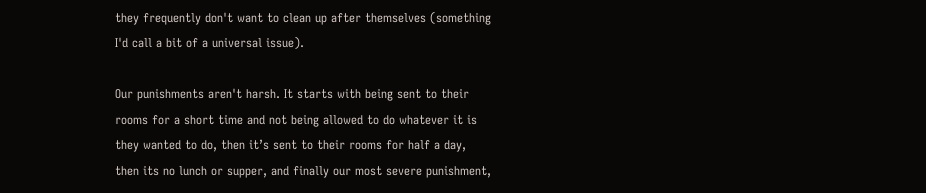they frequently don't want to clean up after themselves (something I'd call a bit of a universal issue).

Our punishments aren't harsh. It starts with being sent to their rooms for a short time and not being allowed to do whatever it is they wanted to do, then it’s sent to their rooms for half a day, then its no lunch or supper, and finally our most severe punishment,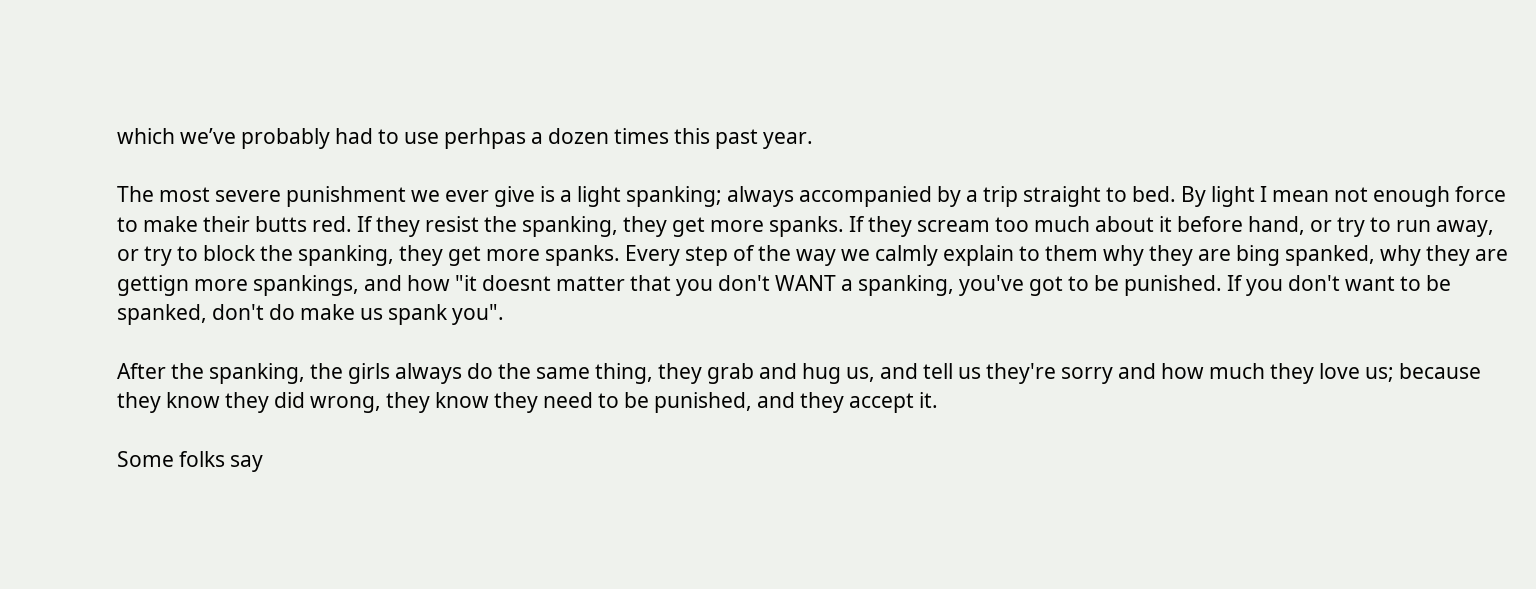which we’ve probably had to use perhpas a dozen times this past year.

The most severe punishment we ever give is a light spanking; always accompanied by a trip straight to bed. By light I mean not enough force to make their butts red. If they resist the spanking, they get more spanks. If they scream too much about it before hand, or try to run away, or try to block the spanking, they get more spanks. Every step of the way we calmly explain to them why they are bing spanked, why they are gettign more spankings, and how "it doesnt matter that you don't WANT a spanking, you've got to be punished. If you don't want to be spanked, don't do make us spank you".

After the spanking, the girls always do the same thing, they grab and hug us, and tell us they're sorry and how much they love us; because they know they did wrong, they know they need to be punished, and they accept it.

Some folks say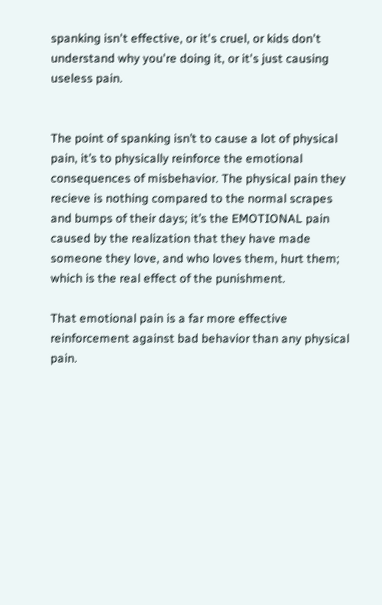spanking isn't effective, or it's cruel, or kids don't understand why you're doing it, or it's just causing useless pain.


The point of spanking isn’t to cause a lot of physical pain, it’s to physically reinforce the emotional consequences of misbehavior. The physical pain they recieve is nothing compared to the normal scrapes and bumps of their days; it’s the EMOTIONAL pain caused by the realization that they have made someone they love, and who loves them, hurt them; which is the real effect of the punishment.

That emotional pain is a far more effective reinforcement against bad behavior than any physical pain.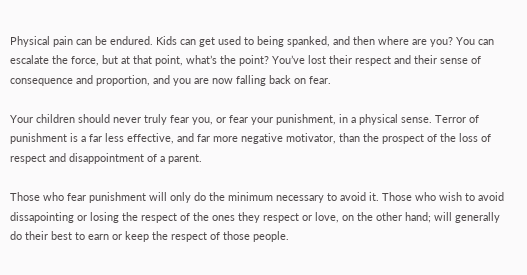Physical pain can be endured. Kids can get used to being spanked, and then where are you? You can escalate the force, but at that point, what’s the point? You’ve lost their respect and their sense of consequence and proportion, and you are now falling back on fear.

Your children should never truly fear you, or fear your punishment, in a physical sense. Terror of punishment is a far less effective, and far more negative motivator, than the prospect of the loss of respect and disappointment of a parent.

Those who fear punishment will only do the minimum necessary to avoid it. Those who wish to avoid dissapointing or losing the respect of the ones they respect or love, on the other hand; will generally do their best to earn or keep the respect of those people.